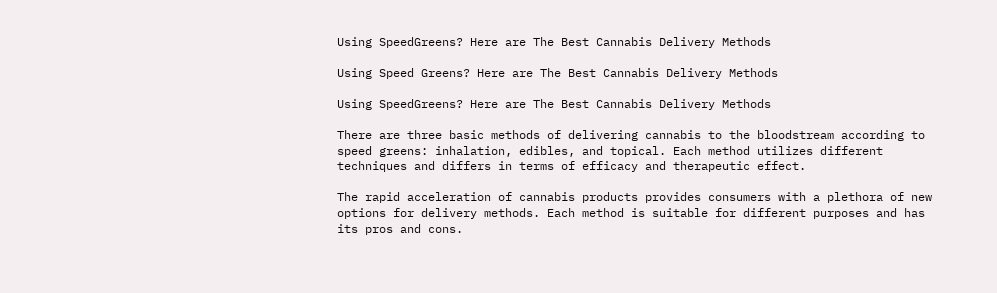Using SpeedGreens? Here are The Best Cannabis Delivery Methods

Using Speed Greens? Here are The Best Cannabis Delivery Methods

Using SpeedGreens? Here are The Best Cannabis Delivery Methods

There are three basic methods of delivering cannabis to the bloodstream according to speed greens: inhalation, edibles, and topical. Each method utilizes different techniques and differs in terms of efficacy and therapeutic effect.

The rapid acceleration of cannabis products provides consumers with a plethora of new options for delivery methods. Each method is suitable for different purposes and has its pros and cons.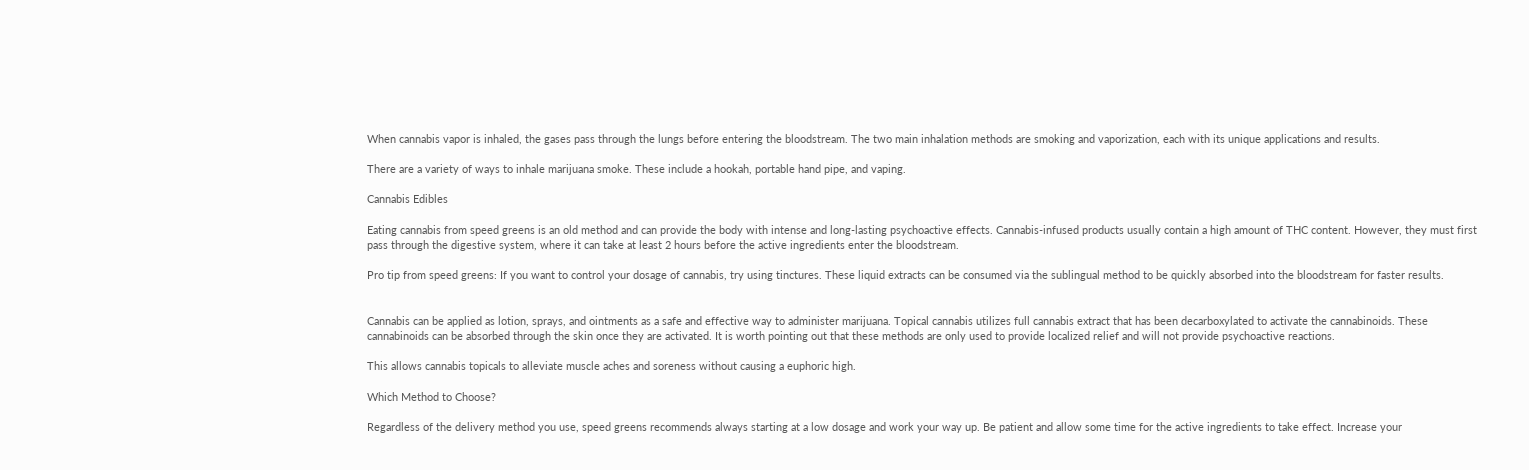When cannabis vapor is inhaled, the gases pass through the lungs before entering the bloodstream. The two main inhalation methods are smoking and vaporization, each with its unique applications and results.

There are a variety of ways to inhale marijuana smoke. These include a hookah, portable hand pipe, and vaping.

Cannabis Edibles

Eating cannabis from speed greens is an old method and can provide the body with intense and long-lasting psychoactive effects. Cannabis-infused products usually contain a high amount of THC content. However, they must first pass through the digestive system, where it can take at least 2 hours before the active ingredients enter the bloodstream.

Pro tip from speed greens: If you want to control your dosage of cannabis, try using tinctures. These liquid extracts can be consumed via the sublingual method to be quickly absorbed into the bloodstream for faster results.


Cannabis can be applied as lotion, sprays, and ointments as a safe and effective way to administer marijuana. Topical cannabis utilizes full cannabis extract that has been decarboxylated to activate the cannabinoids. These cannabinoids can be absorbed through the skin once they are activated. It is worth pointing out that these methods are only used to provide localized relief and will not provide psychoactive reactions.

This allows cannabis topicals to alleviate muscle aches and soreness without causing a euphoric high.

Which Method to Choose?

Regardless of the delivery method you use, speed greens recommends always starting at a low dosage and work your way up. Be patient and allow some time for the active ingredients to take effect. Increase your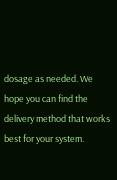dosage as needed. We hope you can find the delivery method that works best for your system.